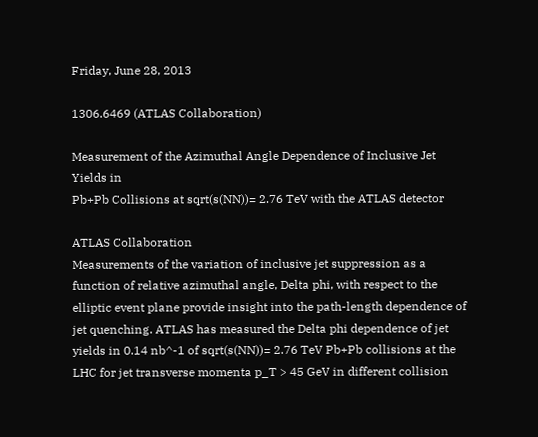Friday, June 28, 2013

1306.6469 (ATLAS Collaboration)

Measurement of the Azimuthal Angle Dependence of Inclusive Jet Yields in
Pb+Pb Collisions at sqrt(s(NN))= 2.76 TeV with the ATLAS detector

ATLAS Collaboration
Measurements of the variation of inclusive jet suppression as a function of relative azimuthal angle, Delta phi, with respect to the elliptic event plane provide insight into the path-length dependence of jet quenching. ATLAS has measured the Delta phi dependence of jet yields in 0.14 nb^-1 of sqrt(s(NN))= 2.76 TeV Pb+Pb collisions at the LHC for jet transverse momenta p_T > 45 GeV in different collision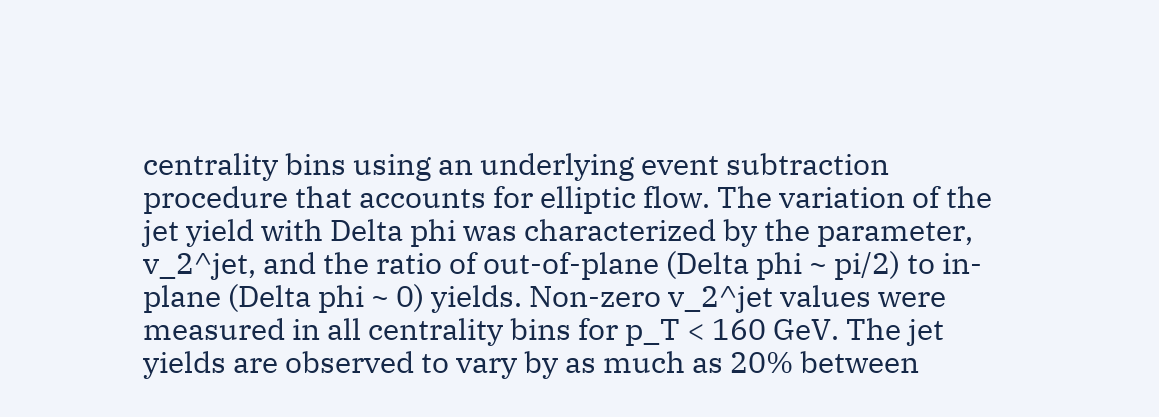centrality bins using an underlying event subtraction procedure that accounts for elliptic flow. The variation of the jet yield with Delta phi was characterized by the parameter, v_2^jet, and the ratio of out-of-plane (Delta phi ~ pi/2) to in-plane (Delta phi ~ 0) yields. Non-zero v_2^jet values were measured in all centrality bins for p_T < 160 GeV. The jet yields are observed to vary by as much as 20% between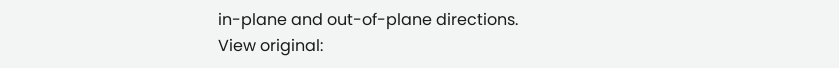in-plane and out-of-plane directions.
View original: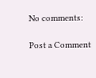No comments:

Post a Comment